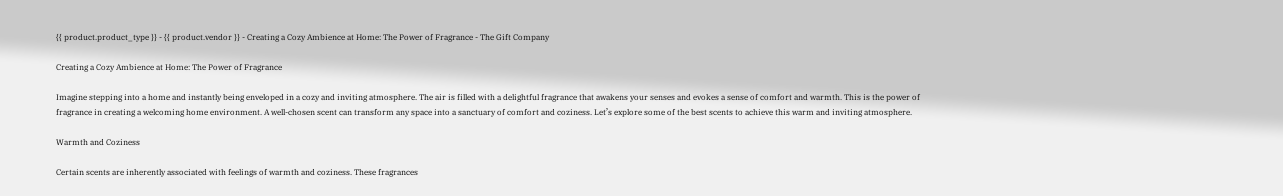{{ product.product_type }} - {{ product.vendor }} - Creating a Cozy Ambience at Home: The Power of Fragrance - The Gift Company

Creating a Cozy Ambience at Home: The Power of Fragrance

Imagine stepping into a home and instantly being enveloped in a cozy and inviting atmosphere. The air is filled with a delightful fragrance that awakens your senses and evokes a sense of comfort and warmth. This is the power of fragrance in creating a welcoming home environment. A well-chosen scent can transform any space into a sanctuary of comfort and coziness. Let’s explore some of the best scents to achieve this warm and inviting atmosphere.

Warmth and Coziness

Certain scents are inherently associated with feelings of warmth and coziness. These fragrances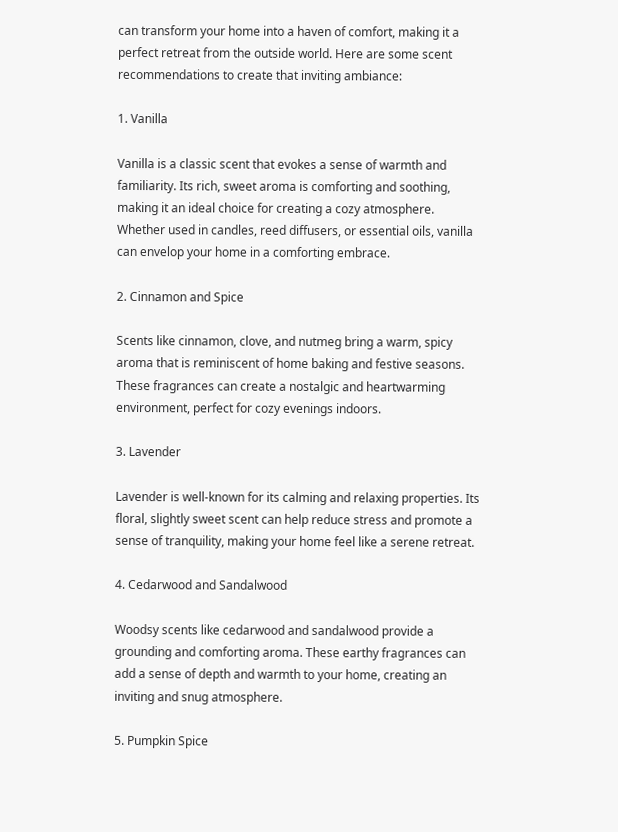can transform your home into a haven of comfort, making it a perfect retreat from the outside world. Here are some scent recommendations to create that inviting ambiance:

1. Vanilla

Vanilla is a classic scent that evokes a sense of warmth and familiarity. Its rich, sweet aroma is comforting and soothing, making it an ideal choice for creating a cozy atmosphere. Whether used in candles, reed diffusers, or essential oils, vanilla can envelop your home in a comforting embrace.

2. Cinnamon and Spice

Scents like cinnamon, clove, and nutmeg bring a warm, spicy aroma that is reminiscent of home baking and festive seasons. These fragrances can create a nostalgic and heartwarming environment, perfect for cozy evenings indoors.

3. Lavender

Lavender is well-known for its calming and relaxing properties. Its floral, slightly sweet scent can help reduce stress and promote a sense of tranquility, making your home feel like a serene retreat.

4. Cedarwood and Sandalwood

Woodsy scents like cedarwood and sandalwood provide a grounding and comforting aroma. These earthy fragrances can add a sense of depth and warmth to your home, creating an inviting and snug atmosphere.

5. Pumpkin Spice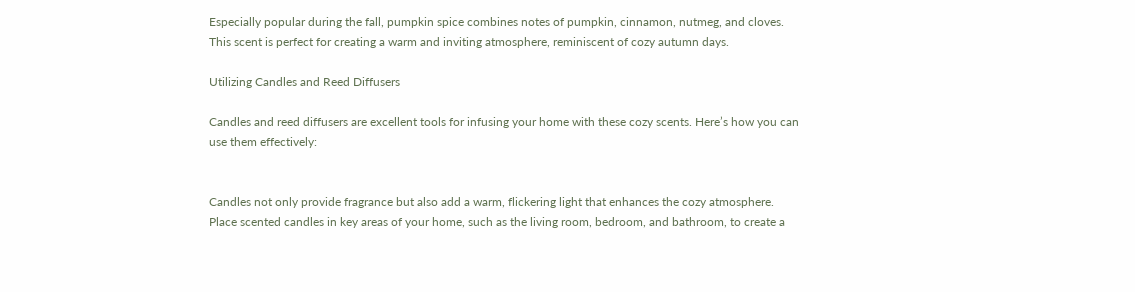Especially popular during the fall, pumpkin spice combines notes of pumpkin, cinnamon, nutmeg, and cloves. This scent is perfect for creating a warm and inviting atmosphere, reminiscent of cozy autumn days.

Utilizing Candles and Reed Diffusers

Candles and reed diffusers are excellent tools for infusing your home with these cozy scents. Here’s how you can use them effectively:


Candles not only provide fragrance but also add a warm, flickering light that enhances the cozy atmosphere. Place scented candles in key areas of your home, such as the living room, bedroom, and bathroom, to create a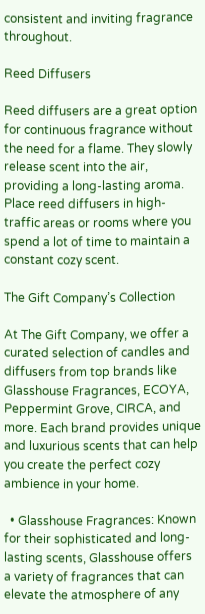consistent and inviting fragrance throughout.

Reed Diffusers

Reed diffusers are a great option for continuous fragrance without the need for a flame. They slowly release scent into the air, providing a long-lasting aroma. Place reed diffusers in high-traffic areas or rooms where you spend a lot of time to maintain a constant cozy scent.

The Gift Company’s Collection

At The Gift Company, we offer a curated selection of candles and diffusers from top brands like Glasshouse Fragrances, ECOYA, Peppermint Grove, CIRCA, and more. Each brand provides unique and luxurious scents that can help you create the perfect cozy ambience in your home.

  • Glasshouse Fragrances: Known for their sophisticated and long-lasting scents, Glasshouse offers a variety of fragrances that can elevate the atmosphere of any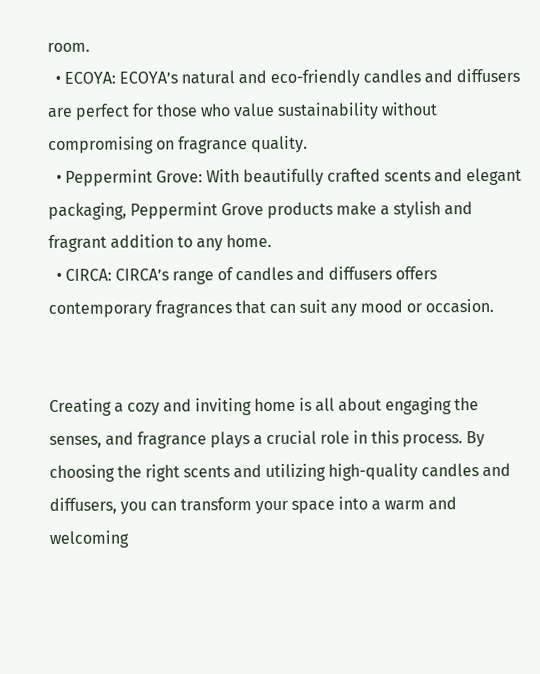room.
  • ECOYA: ECOYA’s natural and eco-friendly candles and diffusers are perfect for those who value sustainability without compromising on fragrance quality.
  • Peppermint Grove: With beautifully crafted scents and elegant packaging, Peppermint Grove products make a stylish and fragrant addition to any home.
  • CIRCA: CIRCA’s range of candles and diffusers offers contemporary fragrances that can suit any mood or occasion.


Creating a cozy and inviting home is all about engaging the senses, and fragrance plays a crucial role in this process. By choosing the right scents and utilizing high-quality candles and diffusers, you can transform your space into a warm and welcoming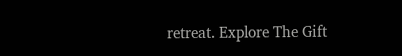retreat. Explore The Gift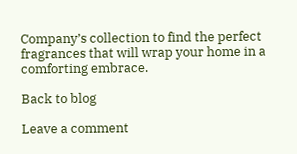Company’s collection to find the perfect fragrances that will wrap your home in a comforting embrace.

Back to blog

Leave a comment